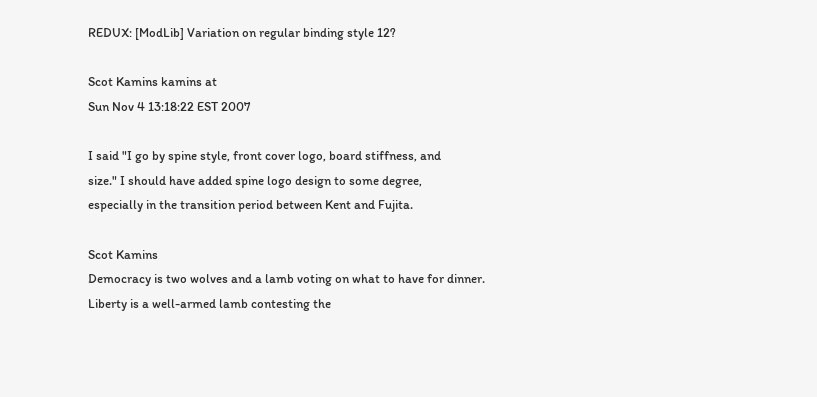REDUX: [ModLib] Variation on regular binding style 12?

Scot Kamins kamins at
Sun Nov 4 13:18:22 EST 2007

I said "I go by spine style, front cover logo, board stiffness, and
size." I should have added spine logo design to some degree,
especially in the transition period between Kent and Fujita.

Scot Kamins
Democracy is two wolves and a lamb voting on what to have for dinner.
Liberty is a well-armed lamb contesting the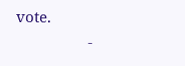vote.
                  -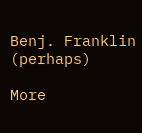Benj. Franklin (perhaps)

More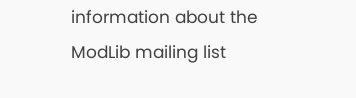information about the ModLib mailing list